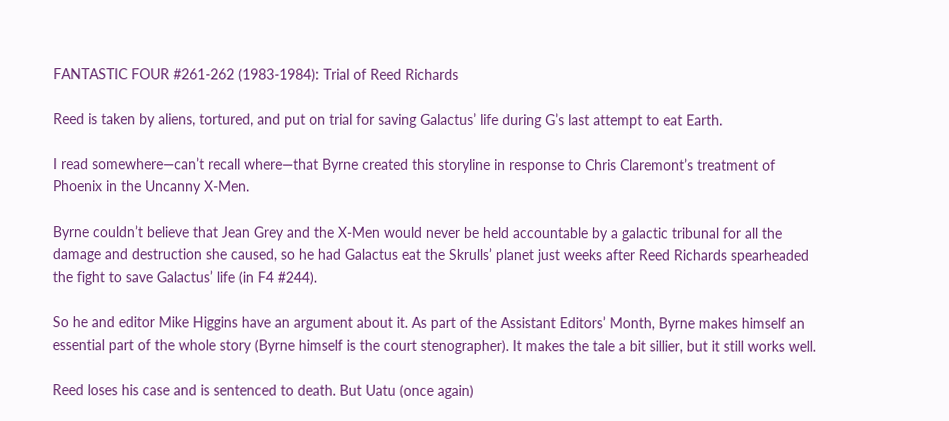FANTASTIC FOUR #261-262 (1983-1984): Trial of Reed Richards

Reed is taken by aliens, tortured, and put on trial for saving Galactus’ life during G’s last attempt to eat Earth.

I read somewhere—can’t recall where—that Byrne created this storyline in response to Chris Claremont’s treatment of Phoenix in the Uncanny X-Men.

Byrne couldn’t believe that Jean Grey and the X-Men would never be held accountable by a galactic tribunal for all the damage and destruction she caused, so he had Galactus eat the Skrulls’ planet just weeks after Reed Richards spearheaded the fight to save Galactus’ life (in F4 #244).

So he and editor Mike Higgins have an argument about it. As part of the Assistant Editors’ Month, Byrne makes himself an essential part of the whole story (Byrne himself is the court stenographer). It makes the tale a bit sillier, but it still works well.

Reed loses his case and is sentenced to death. But Uatu (once again)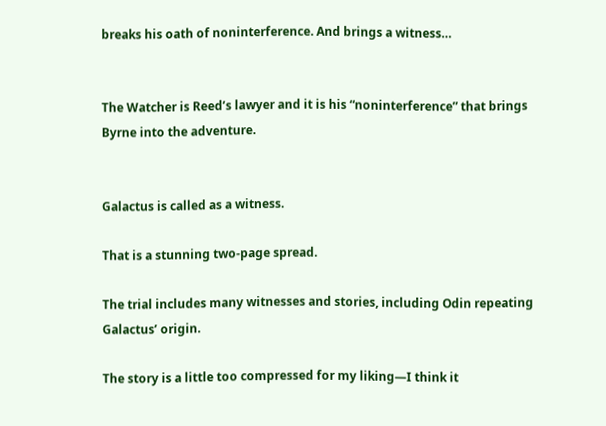breaks his oath of noninterference. And brings a witness…


The Watcher is Reed’s lawyer and it is his “noninterference” that brings Byrne into the adventure.


Galactus is called as a witness.

That is a stunning two-page spread.

The trial includes many witnesses and stories, including Odin repeating Galactus’ origin.

The story is a little too compressed for my liking—I think it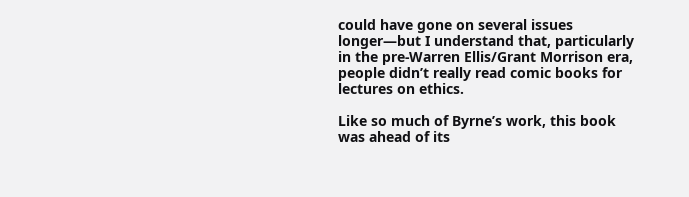could have gone on several issues longer—but I understand that, particularly in the pre-Warren Ellis/Grant Morrison era, people didn’t really read comic books for lectures on ethics.

Like so much of Byrne’s work, this book was ahead of its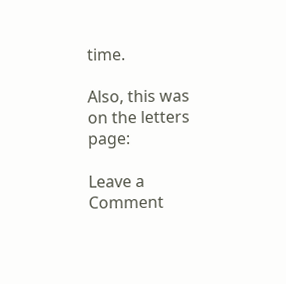time.

Also, this was on the letters page:

Leave a Comment